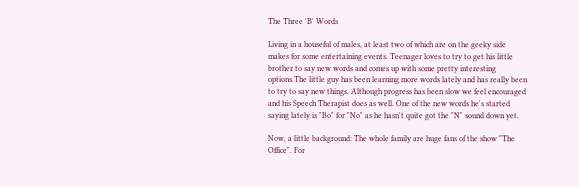The Three 'B' Words

Living in a houseful of males, at least two of which are on the geeky side makes for some entertaining events. Teenager loves to try to get his little brother to say new words and comes up with some pretty interesting options.The little guy has been learning more words lately and has really been to try to say new things. Although progress has been slow we feel encouraged and his Speech Therapist does as well. One of the new words he's started saying lately is "Bo" for "No" as he hasn't quite got the "N" sound down yet.

Now, a little background: The whole family are huge fans of the show "The Office". For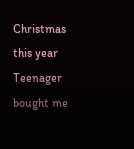Christmas this year Teenager bought me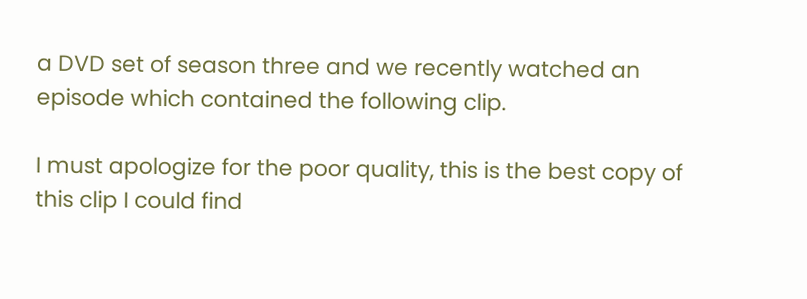a DVD set of season three and we recently watched an episode which contained the following clip.

I must apologize for the poor quality, this is the best copy of this clip I could find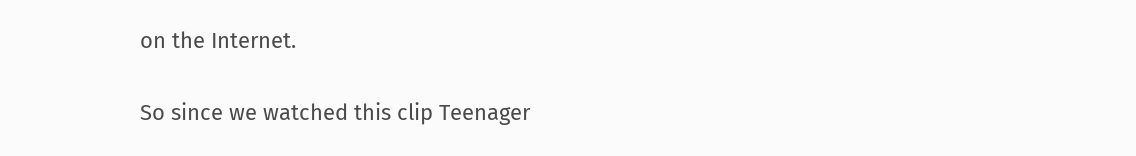on the Internet.

So since we watched this clip Teenager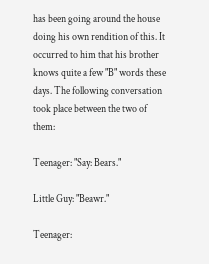has been going around the house doing his own rendition of this. It occurred to him that his brother knows quite a few "B" words these days. The following conversation took place between the two of them:

Teenager: "Say: Bears."

Little Guy: "Beawr."

Teenager: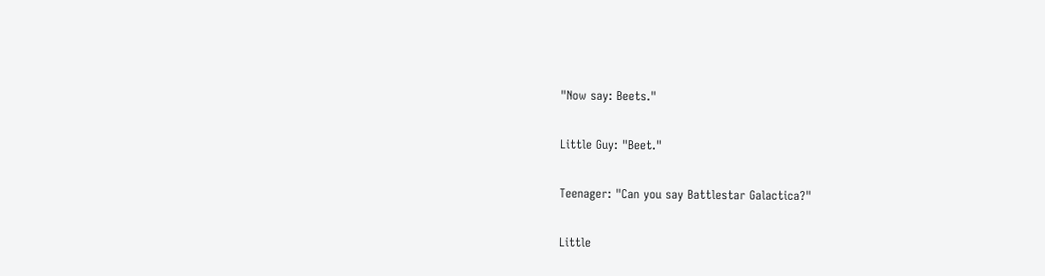"Now say: Beets."

Little Guy: "Beet."

Teenager: "Can you say Battlestar Galactica?"

Little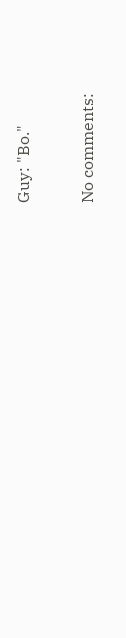Guy: "Bo."

No comments: